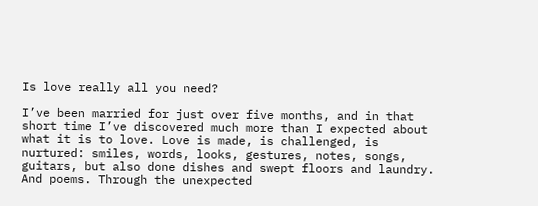Is love really all you need?

I’ve been married for just over five months, and in that short time I’ve discovered much more than I expected about what it is to love. Love is made, is challenged, is nurtured: smiles, words, looks, gestures, notes, songs, guitars, but also done dishes and swept floors and laundry.  And poems. Through the unexpected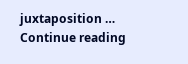juxtaposition … Continue reading